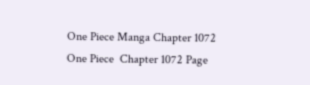One Piece Manga Chapter 1072
One Piece  Chapter 1072 Page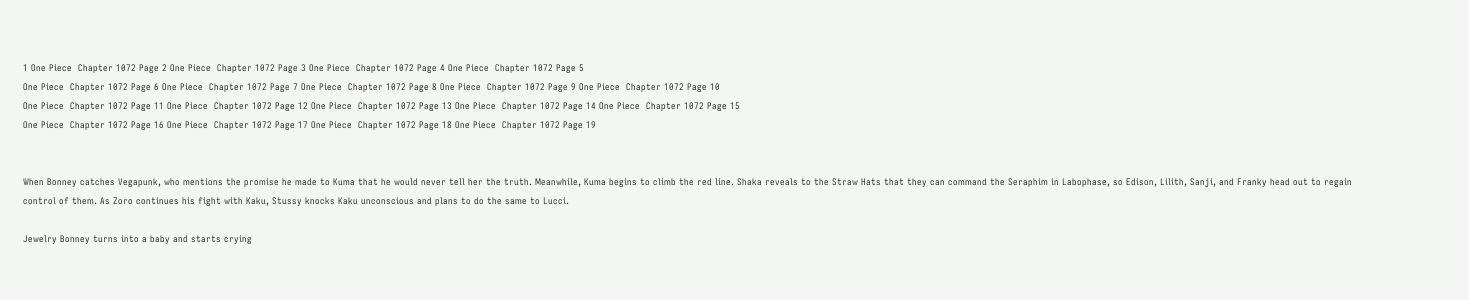1 One Piece  Chapter 1072 Page 2 One Piece  Chapter 1072 Page 3 One Piece  Chapter 1072 Page 4 One Piece  Chapter 1072 Page 5
One Piece  Chapter 1072 Page 6 One Piece  Chapter 1072 Page 7 One Piece  Chapter 1072 Page 8 One Piece  Chapter 1072 Page 9 One Piece  Chapter 1072 Page 10
One Piece  Chapter 1072 Page 11 One Piece  Chapter 1072 Page 12 One Piece  Chapter 1072 Page 13 One Piece  Chapter 1072 Page 14 One Piece  Chapter 1072 Page 15
One Piece  Chapter 1072 Page 16 One Piece  Chapter 1072 Page 17 One Piece  Chapter 1072 Page 18 One Piece  Chapter 1072 Page 19


When Bonney catches Vegapunk, who mentions the promise he made to Kuma that he would never tell her the truth. Meanwhile, Kuma begins to climb the red line. Shaka reveals to the Straw Hats that they can command the Seraphim in Labophase, so Edison, Lilith, Sanji, and Franky head out to regain control of them. As Zoro continues his fight with Kaku, Stussy knocks Kaku unconscious and plans to do the same to Lucci.

Jewelry Bonney turns into a baby and starts crying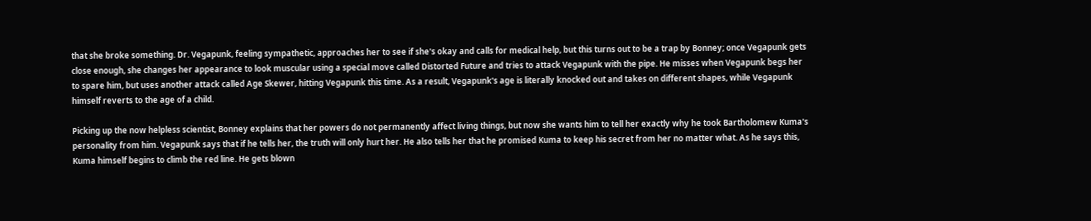that she broke something. Dr. Vegapunk, feeling sympathetic, approaches her to see if she's okay and calls for medical help, but this turns out to be a trap by Bonney; once Vegapunk gets close enough, she changes her appearance to look muscular using a special move called Distorted Future and tries to attack Vegapunk with the pipe. He misses when Vegapunk begs her to spare him, but uses another attack called Age Skewer, hitting Vegapunk this time. As a result, Vegapunk's age is literally knocked out and takes on different shapes, while Vegapunk himself reverts to the age of a child.

Picking up the now helpless scientist, Bonney explains that her powers do not permanently affect living things, but now she wants him to tell her exactly why he took Bartholomew Kuma's personality from him. Vegapunk says that if he tells her, the truth will only hurt her. He also tells her that he promised Kuma to keep his secret from her no matter what. As he says this, Kuma himself begins to climb the red line. He gets blown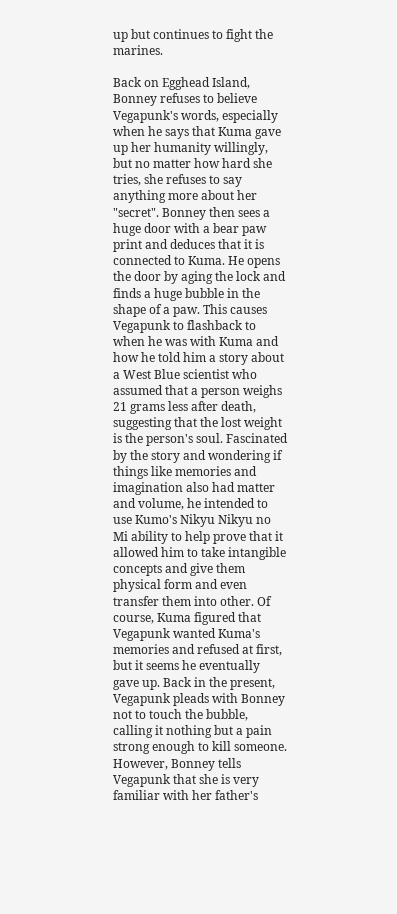up but continues to fight the marines.

Back on Egghead Island, Bonney refuses to believe Vegapunk's words, especially when he says that Kuma gave up her humanity willingly, but no matter how hard she tries, she refuses to say anything more about her "secret". Bonney then sees a huge door with a bear paw print and deduces that it is connected to Kuma. He opens the door by aging the lock and finds a huge bubble in the shape of a paw. This causes Vegapunk to flashback to when he was with Kuma and how he told him a story about a West Blue scientist who assumed that a person weighs 21 grams less after death, suggesting that the lost weight is the person's soul. Fascinated by the story and wondering if things like memories and imagination also had matter and volume, he intended to use Kumo's Nikyu Nikyu no Mi ability to help prove that it allowed him to take intangible concepts and give them physical form and even transfer them into other. Of course, Kuma figured that Vegapunk wanted Kuma's memories and refused at first, but it seems he eventually gave up. Back in the present, Vegapunk pleads with Bonney not to touch the bubble, calling it nothing but a pain strong enough to kill someone. However, Bonney tells Vegapunk that she is very familiar with her father's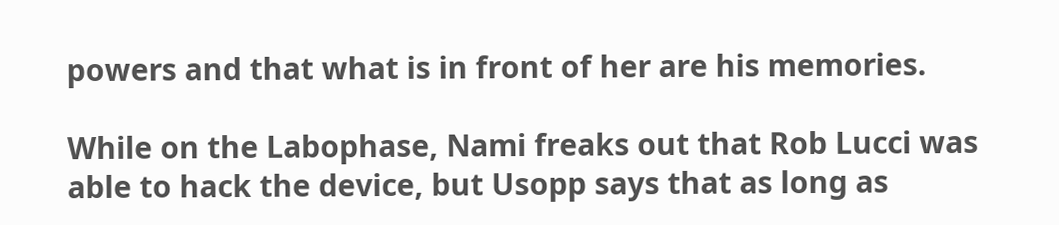powers and that what is in front of her are his memories.

While on the Labophase, Nami freaks out that Rob Lucci was able to hack the device, but Usopp says that as long as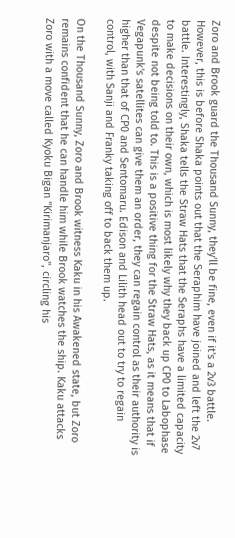Zoro and Brook guard the Thousand Sunny, they'll be fine, even if it's a 2v3 battle. However, this is before Shaka points out that the Seraphim have joined and left the 2v7 battle. Interestingly, Shaka tells the Straw Hats that the Seraphs have a limited capacity to make decisions on their own, which is most likely why they back up CP0 to Labophase despite not being told to. This is a positive thing for the Straw Hats, as it means that if Vegapunk's satellites can give them an order, they can regain control as their authority is higher than that of CP0 and Sentomaru. Edison and Lilith head out to try to regain control, with Sanji and Franky taking off to back them up.

On the Thousand Sunny, Zoro and Brook witness Kaku in his Awakened state, but Zoro remains confident that he can handle him while Brook watches the ship. Kaku attacks Zoro with a move called Kyoku Bigan "Kirimanjaro", circling his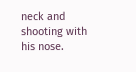neck and shooting with his nose.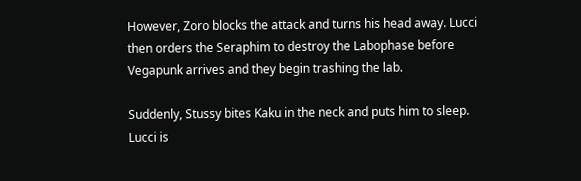However, Zoro blocks the attack and turns his head away. Lucci then orders the Seraphim to destroy the Labophase before Vegapunk arrives and they begin trashing the lab.

Suddenly, Stussy bites Kaku in the neck and puts him to sleep. Lucci is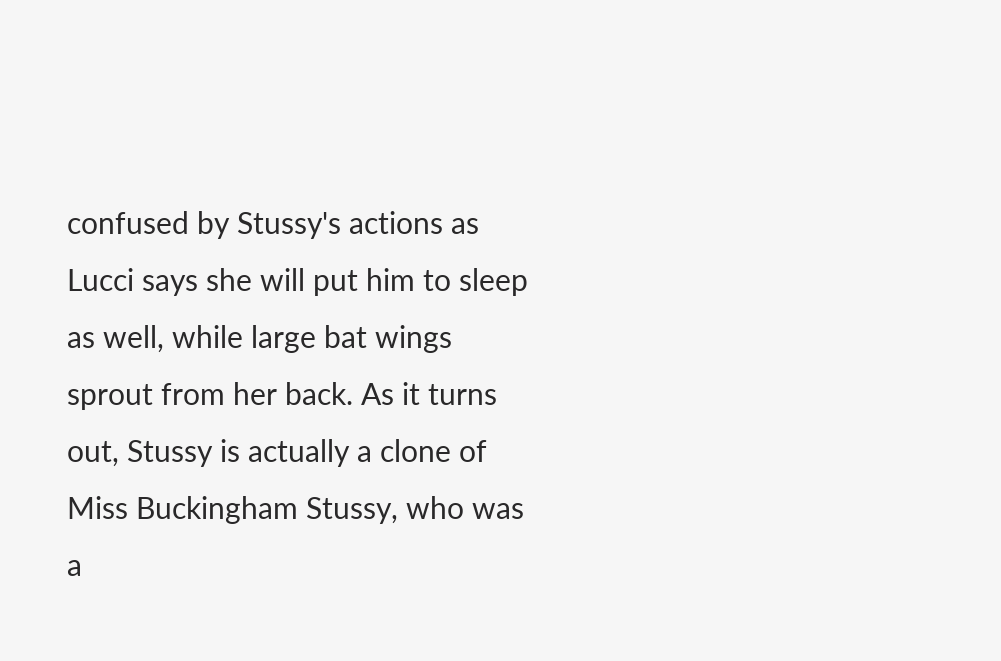confused by Stussy's actions as Lucci says she will put him to sleep as well, while large bat wings sprout from her back. As it turns out, Stussy is actually a clone of Miss Buckingham Stussy, who was a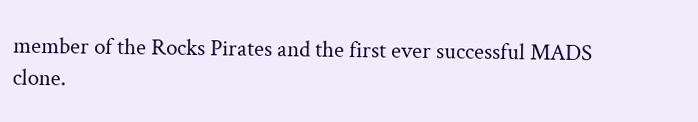member of the Rocks Pirates and the first ever successful MADS clone.